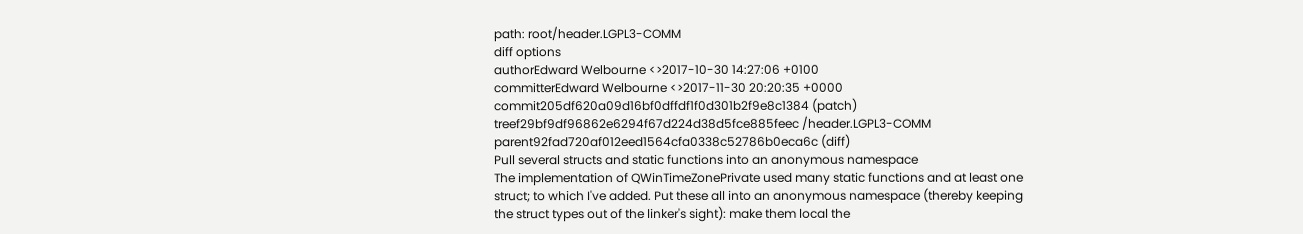path: root/header.LGPL3-COMM
diff options
authorEdward Welbourne <>2017-10-30 14:27:06 +0100
committerEdward Welbourne <>2017-11-30 20:20:35 +0000
commit205df620a09d16bf0dffdf1f0d301b2f9e8c1384 (patch)
treef29bf9df96862e6294f67d224d38d5fce885feec /header.LGPL3-COMM
parent92fad720af012eed1564cfa0338c52786b0eca6c (diff)
Pull several structs and static functions into an anonymous namespace
The implementation of QWinTimeZonePrivate used many static functions and at least one struct; to which I've added. Put these all into an anonymous namespace (thereby keeping the struct types out of the linker's sight): make them local the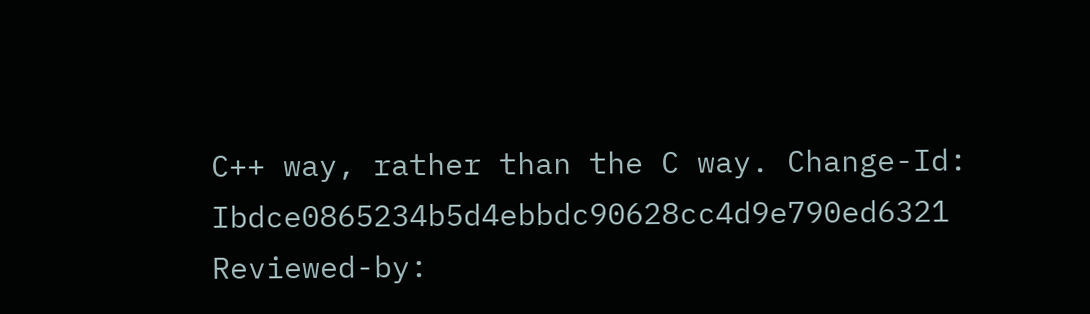C++ way, rather than the C way. Change-Id: Ibdce0865234b5d4ebbdc90628cc4d9e790ed6321 Reviewed-by: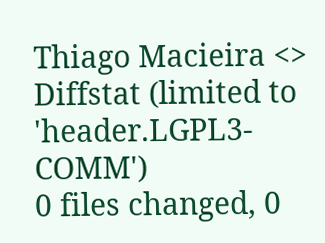Thiago Macieira <>
Diffstat (limited to 'header.LGPL3-COMM')
0 files changed, 0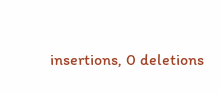insertions, 0 deletions